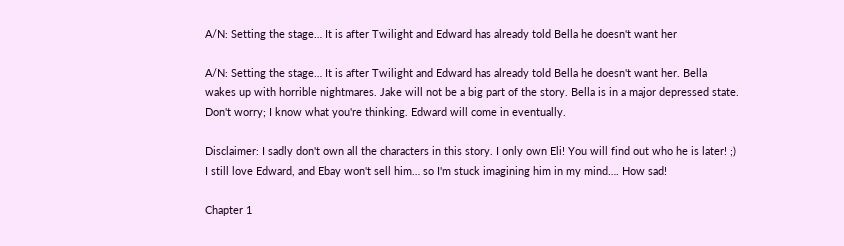A/N: Setting the stage… It is after Twilight and Edward has already told Bella he doesn't want her

A/N: Setting the stage… It is after Twilight and Edward has already told Bella he doesn't want her. Bella wakes up with horrible nightmares. Jake will not be a big part of the story. Bella is in a major depressed state. Don't worry; I know what you're thinking. Edward will come in eventually.

Disclaimer: I sadly don't own all the characters in this story. I only own Eli! You will find out who he is later! ;) I still love Edward, and Ebay won't sell him… so I'm stuck imagining him in my mind…. How sad!

Chapter 1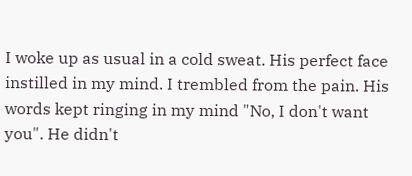I woke up as usual in a cold sweat. His perfect face instilled in my mind. I trembled from the pain. His words kept ringing in my mind "No, I don't want you". He didn't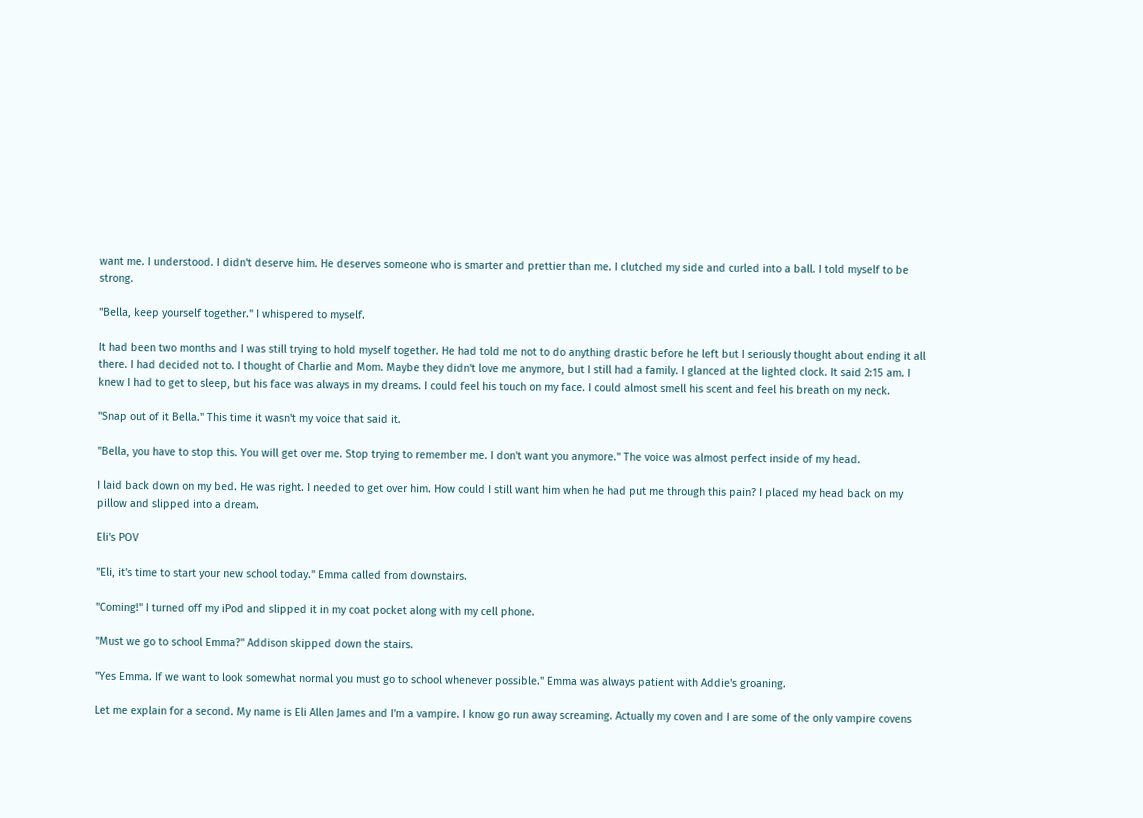want me. I understood. I didn't deserve him. He deserves someone who is smarter and prettier than me. I clutched my side and curled into a ball. I told myself to be strong.

"Bella, keep yourself together." I whispered to myself.

It had been two months and I was still trying to hold myself together. He had told me not to do anything drastic before he left but I seriously thought about ending it all there. I had decided not to. I thought of Charlie and Mom. Maybe they didn't love me anymore, but I still had a family. I glanced at the lighted clock. It said 2:15 am. I knew I had to get to sleep, but his face was always in my dreams. I could feel his touch on my face. I could almost smell his scent and feel his breath on my neck.

"Snap out of it Bella." This time it wasn't my voice that said it.

"Bella, you have to stop this. You will get over me. Stop trying to remember me. I don't want you anymore." The voice was almost perfect inside of my head.

I laid back down on my bed. He was right. I needed to get over him. How could I still want him when he had put me through this pain? I placed my head back on my pillow and slipped into a dream.

Eli's POV

"Eli, it's time to start your new school today." Emma called from downstairs.

"Coming!" I turned off my iPod and slipped it in my coat pocket along with my cell phone.

"Must we go to school Emma?" Addison skipped down the stairs.

"Yes Emma. If we want to look somewhat normal you must go to school whenever possible." Emma was always patient with Addie's groaning.

Let me explain for a second. My name is Eli Allen James and I'm a vampire. I know go run away screaming. Actually my coven and I are some of the only vampire covens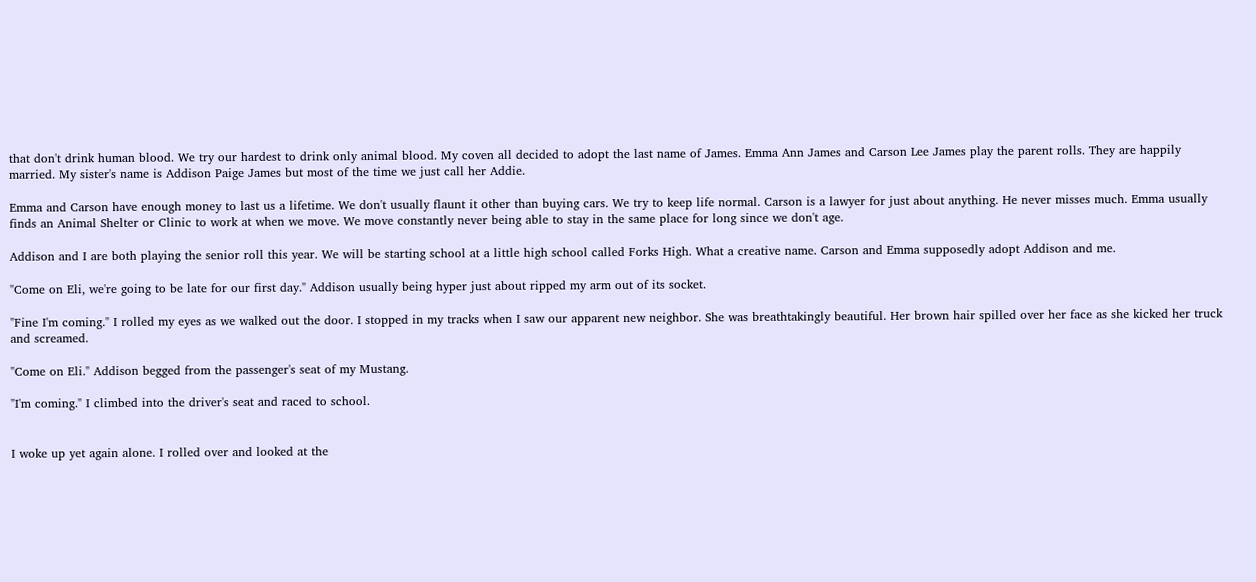that don't drink human blood. We try our hardest to drink only animal blood. My coven all decided to adopt the last name of James. Emma Ann James and Carson Lee James play the parent rolls. They are happily married. My sister's name is Addison Paige James but most of the time we just call her Addie.

Emma and Carson have enough money to last us a lifetime. We don't usually flaunt it other than buying cars. We try to keep life normal. Carson is a lawyer for just about anything. He never misses much. Emma usually finds an Animal Shelter or Clinic to work at when we move. We move constantly never being able to stay in the same place for long since we don't age.

Addison and I are both playing the senior roll this year. We will be starting school at a little high school called Forks High. What a creative name. Carson and Emma supposedly adopt Addison and me.

"Come on Eli, we're going to be late for our first day." Addison usually being hyper just about ripped my arm out of its socket.

"Fine I'm coming." I rolled my eyes as we walked out the door. I stopped in my tracks when I saw our apparent new neighbor. She was breathtakingly beautiful. Her brown hair spilled over her face as she kicked her truck and screamed.

"Come on Eli." Addison begged from the passenger's seat of my Mustang.

"I'm coming." I climbed into the driver's seat and raced to school.


I woke up yet again alone. I rolled over and looked at the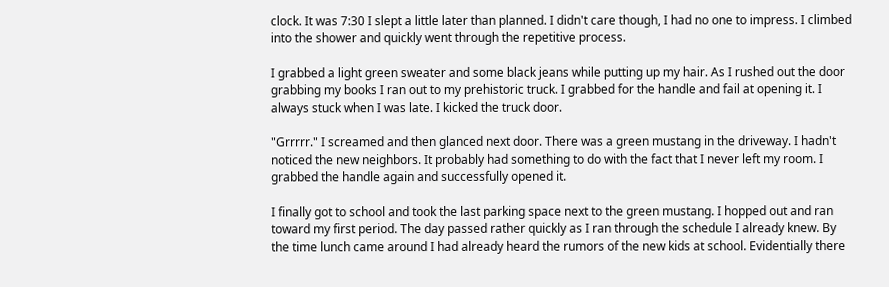clock. It was 7:30 I slept a little later than planned. I didn't care though, I had no one to impress. I climbed into the shower and quickly went through the repetitive process.

I grabbed a light green sweater and some black jeans while putting up my hair. As I rushed out the door grabbing my books I ran out to my prehistoric truck. I grabbed for the handle and fail at opening it. I always stuck when I was late. I kicked the truck door.

"Grrrrr." I screamed and then glanced next door. There was a green mustang in the driveway. I hadn't noticed the new neighbors. It probably had something to do with the fact that I never left my room. I grabbed the handle again and successfully opened it.

I finally got to school and took the last parking space next to the green mustang. I hopped out and ran toward my first period. The day passed rather quickly as I ran through the schedule I already knew. By the time lunch came around I had already heard the rumors of the new kids at school. Evidentially there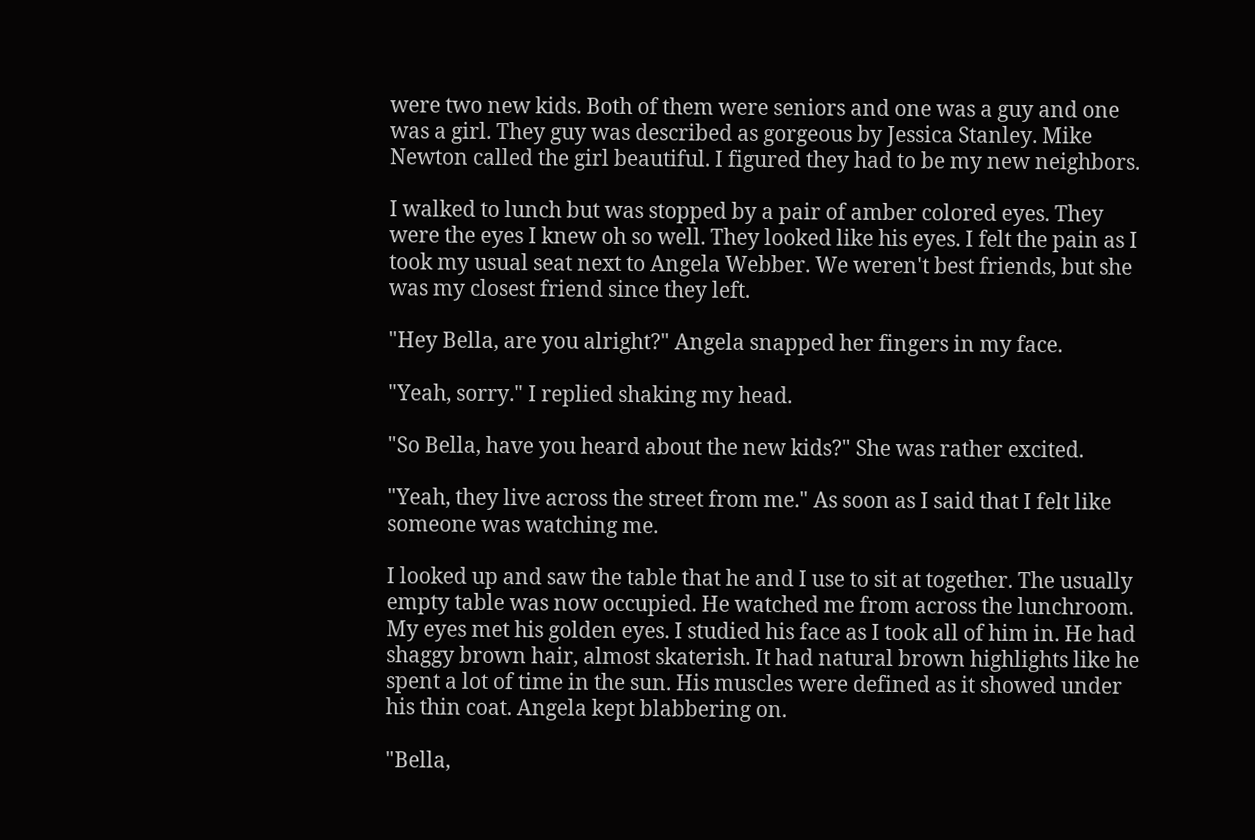were two new kids. Both of them were seniors and one was a guy and one was a girl. They guy was described as gorgeous by Jessica Stanley. Mike Newton called the girl beautiful. I figured they had to be my new neighbors.

I walked to lunch but was stopped by a pair of amber colored eyes. They were the eyes I knew oh so well. They looked like his eyes. I felt the pain as I took my usual seat next to Angela Webber. We weren't best friends, but she was my closest friend since they left.

"Hey Bella, are you alright?" Angela snapped her fingers in my face.

"Yeah, sorry." I replied shaking my head.

"So Bella, have you heard about the new kids?" She was rather excited.

"Yeah, they live across the street from me." As soon as I said that I felt like someone was watching me.

I looked up and saw the table that he and I use to sit at together. The usually empty table was now occupied. He watched me from across the lunchroom. My eyes met his golden eyes. I studied his face as I took all of him in. He had shaggy brown hair, almost skaterish. It had natural brown highlights like he spent a lot of time in the sun. His muscles were defined as it showed under his thin coat. Angela kept blabbering on.

"Bella,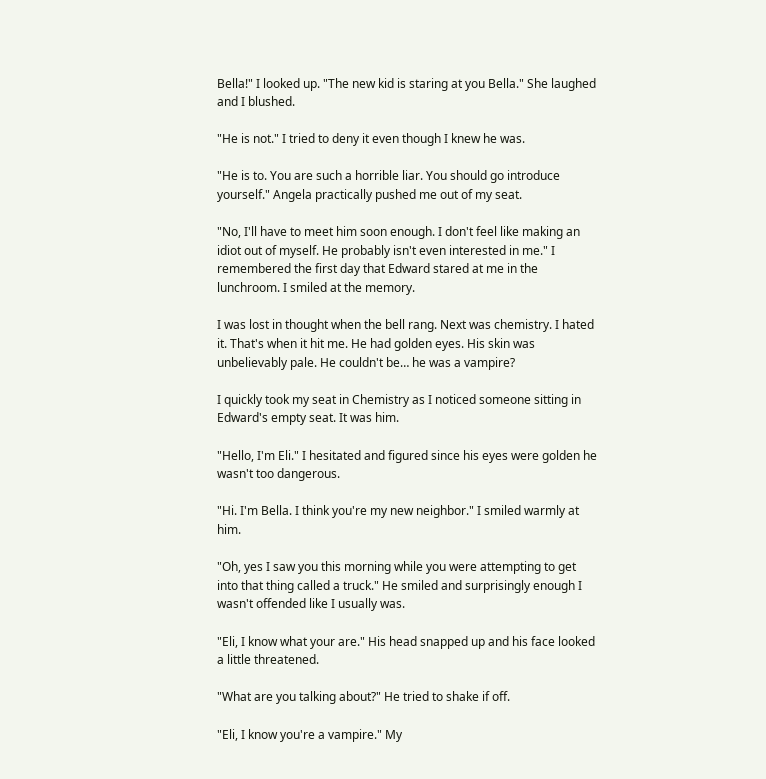Bella!" I looked up. "The new kid is staring at you Bella." She laughed and I blushed.

"He is not." I tried to deny it even though I knew he was.

"He is to. You are such a horrible liar. You should go introduce yourself." Angela practically pushed me out of my seat.

"No, I'll have to meet him soon enough. I don't feel like making an idiot out of myself. He probably isn't even interested in me." I remembered the first day that Edward stared at me in the lunchroom. I smiled at the memory.

I was lost in thought when the bell rang. Next was chemistry. I hated it. That's when it hit me. He had golden eyes. His skin was unbelievably pale. He couldn't be… he was a vampire?

I quickly took my seat in Chemistry as I noticed someone sitting in Edward's empty seat. It was him.

"Hello, I'm Eli." I hesitated and figured since his eyes were golden he wasn't too dangerous.

"Hi. I'm Bella. I think you're my new neighbor." I smiled warmly at him.

"Oh, yes I saw you this morning while you were attempting to get into that thing called a truck." He smiled and surprisingly enough I wasn't offended like I usually was.

"Eli, I know what your are." His head snapped up and his face looked a little threatened.

"What are you talking about?" He tried to shake if off.

"Eli, I know you're a vampire." My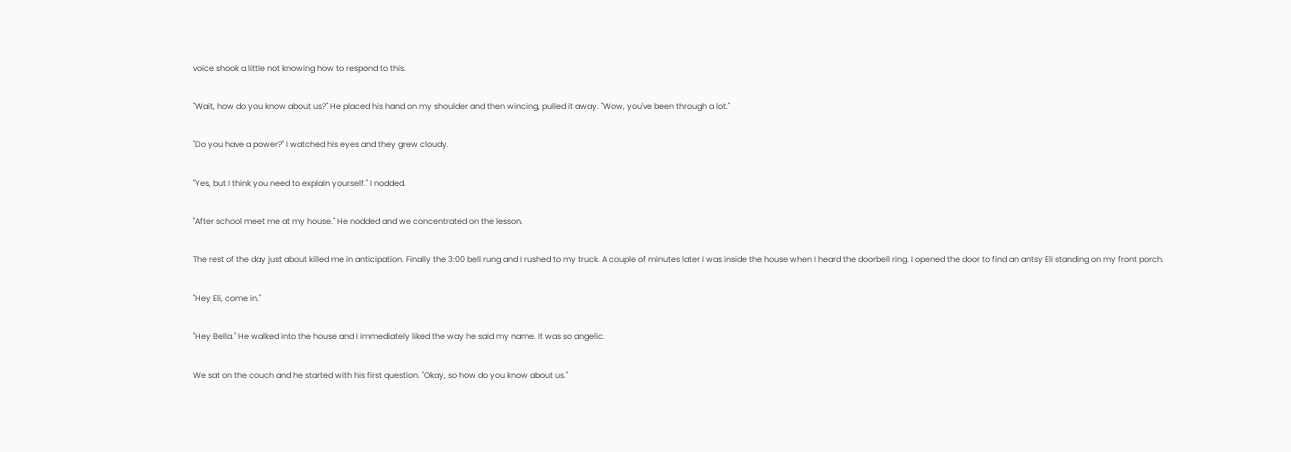voice shook a little not knowing how to respond to this.

"Wait, how do you know about us?" He placed his hand on my shoulder and then wincing, pulled it away. "Wow, you've been through a lot."

"Do you have a power?" I watched his eyes and they grew cloudy.

"Yes, but I think you need to explain yourself." I nodded.

"After school meet me at my house." He nodded and we concentrated on the lesson.

The rest of the day just about killed me in anticipation. Finally the 3:00 bell rung and I rushed to my truck. A couple of minutes later I was inside the house when I heard the doorbell ring. I opened the door to find an antsy Eli standing on my front porch.

"Hey Eli, come in."

"Hey Bella." He walked into the house and I immediately liked the way he said my name. It was so angelic.

We sat on the couch and he started with his first question. "Okay, so how do you know about us."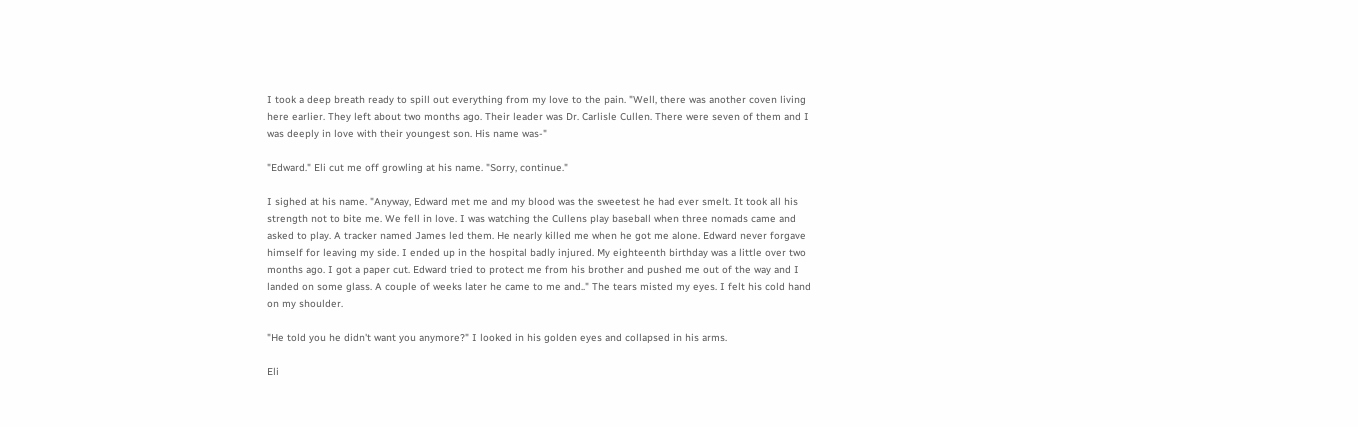I took a deep breath ready to spill out everything from my love to the pain. "Well, there was another coven living here earlier. They left about two months ago. Their leader was Dr. Carlisle Cullen. There were seven of them and I was deeply in love with their youngest son. His name was-"

"Edward." Eli cut me off growling at his name. "Sorry, continue."

I sighed at his name. "Anyway, Edward met me and my blood was the sweetest he had ever smelt. It took all his strength not to bite me. We fell in love. I was watching the Cullens play baseball when three nomads came and asked to play. A tracker named James led them. He nearly killed me when he got me alone. Edward never forgave himself for leaving my side. I ended up in the hospital badly injured. My eighteenth birthday was a little over two months ago. I got a paper cut. Edward tried to protect me from his brother and pushed me out of the way and I landed on some glass. A couple of weeks later he came to me and.." The tears misted my eyes. I felt his cold hand on my shoulder.

"He told you he didn't want you anymore?" I looked in his golden eyes and collapsed in his arms.

Eli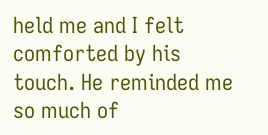held me and I felt comforted by his touch. He reminded me so much of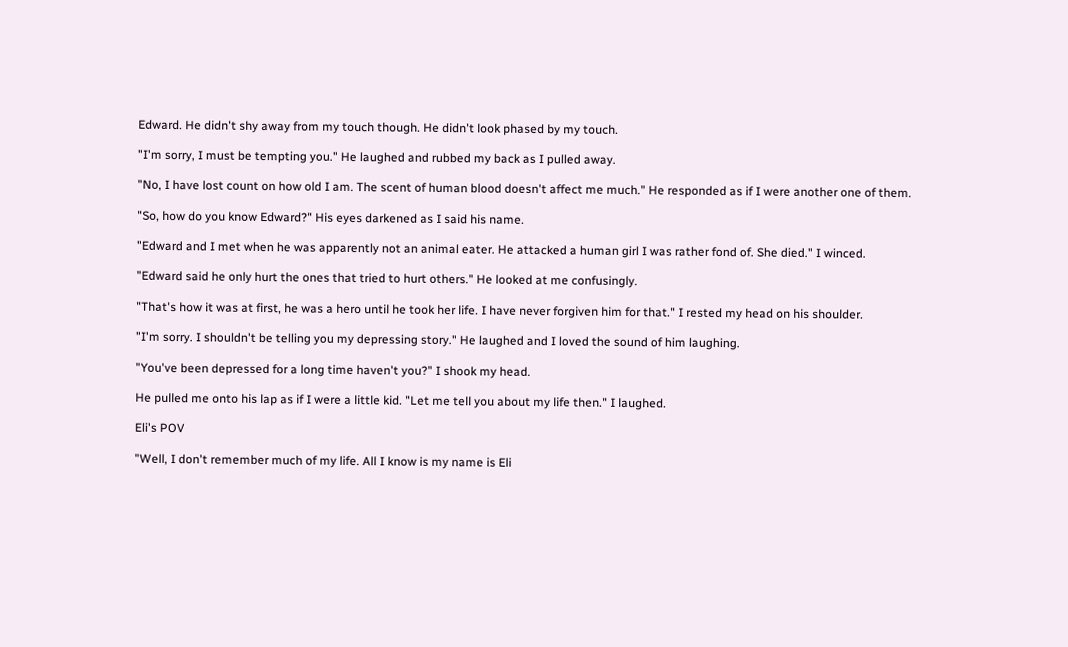Edward. He didn't shy away from my touch though. He didn't look phased by my touch.

"I'm sorry, I must be tempting you." He laughed and rubbed my back as I pulled away.

"No, I have lost count on how old I am. The scent of human blood doesn't affect me much." He responded as if I were another one of them.

"So, how do you know Edward?" His eyes darkened as I said his name.

"Edward and I met when he was apparently not an animal eater. He attacked a human girl I was rather fond of. She died." I winced.

"Edward said he only hurt the ones that tried to hurt others." He looked at me confusingly.

"That's how it was at first, he was a hero until he took her life. I have never forgiven him for that." I rested my head on his shoulder.

"I'm sorry. I shouldn't be telling you my depressing story." He laughed and I loved the sound of him laughing.

"You've been depressed for a long time haven't you?" I shook my head.

He pulled me onto his lap as if I were a little kid. "Let me tell you about my life then." I laughed.

Eli's POV

"Well, I don't remember much of my life. All I know is my name is Eli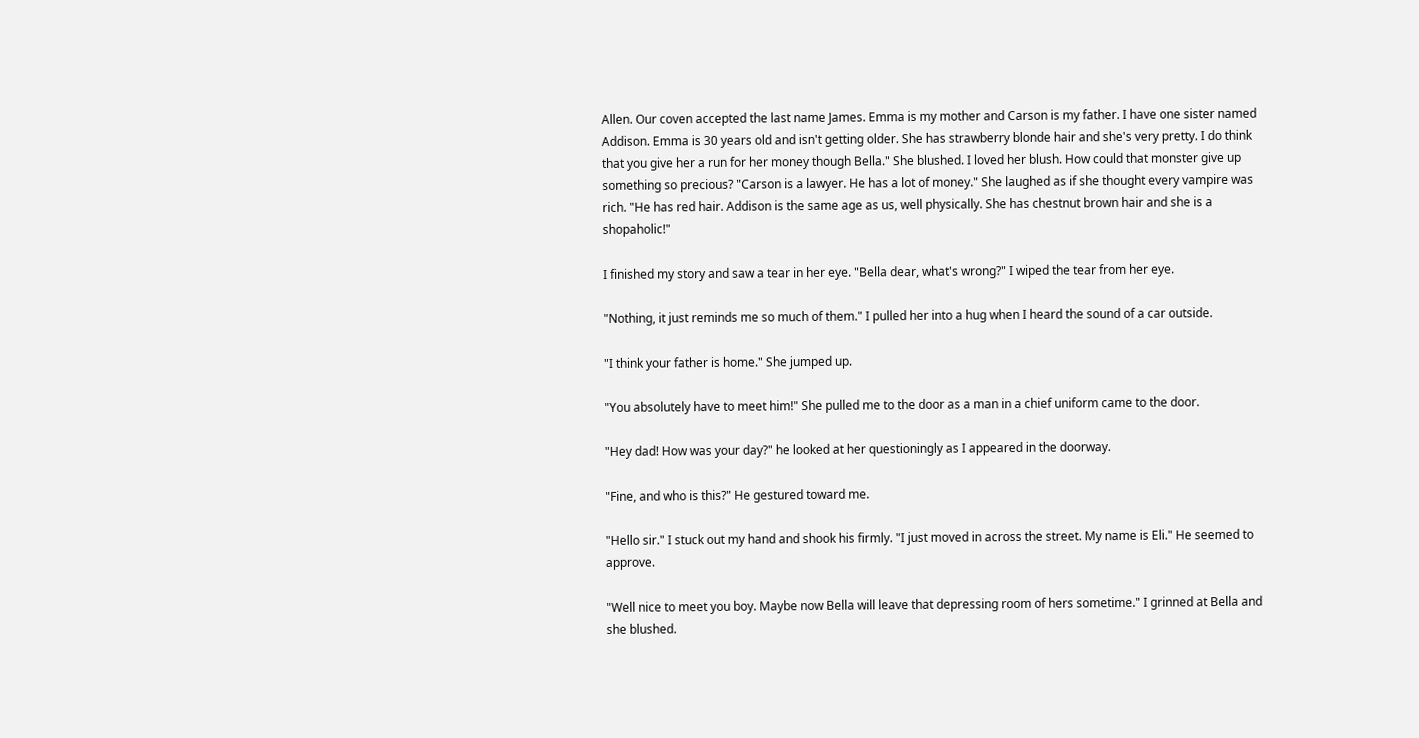Allen. Our coven accepted the last name James. Emma is my mother and Carson is my father. I have one sister named Addison. Emma is 30 years old and isn't getting older. She has strawberry blonde hair and she's very pretty. I do think that you give her a run for her money though Bella." She blushed. I loved her blush. How could that monster give up something so precious? "Carson is a lawyer. He has a lot of money." She laughed as if she thought every vampire was rich. "He has red hair. Addison is the same age as us, well physically. She has chestnut brown hair and she is a shopaholic!"

I finished my story and saw a tear in her eye. "Bella dear, what's wrong?" I wiped the tear from her eye.

"Nothing, it just reminds me so much of them." I pulled her into a hug when I heard the sound of a car outside.

"I think your father is home." She jumped up.

"You absolutely have to meet him!" She pulled me to the door as a man in a chief uniform came to the door.

"Hey dad! How was your day?" he looked at her questioningly as I appeared in the doorway.

"Fine, and who is this?" He gestured toward me.

"Hello sir." I stuck out my hand and shook his firmly. "I just moved in across the street. My name is Eli." He seemed to approve.

"Well nice to meet you boy. Maybe now Bella will leave that depressing room of hers sometime." I grinned at Bella and she blushed.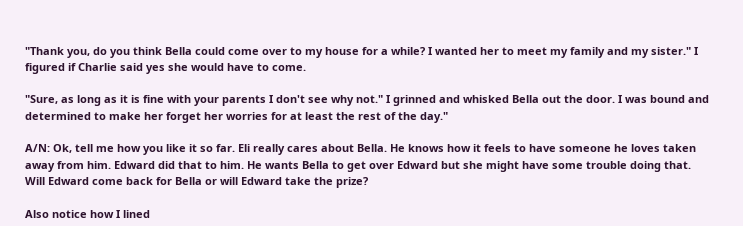"Thank you, do you think Bella could come over to my house for a while? I wanted her to meet my family and my sister." I figured if Charlie said yes she would have to come.

"Sure, as long as it is fine with your parents I don't see why not." I grinned and whisked Bella out the door. I was bound and determined to make her forget her worries for at least the rest of the day."

A/N: Ok, tell me how you like it so far. Eli really cares about Bella. He knows how it feels to have someone he loves taken away from him. Edward did that to him. He wants Bella to get over Edward but she might have some trouble doing that. Will Edward come back for Bella or will Edward take the prize?

Also notice how I lined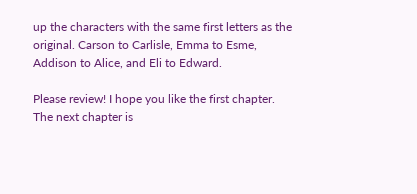up the characters with the same first letters as the original. Carson to Carlisle, Emma to Esme, Addison to Alice, and Eli to Edward.

Please review! I hope you like the first chapter. The next chapter is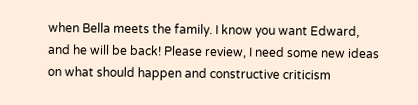when Bella meets the family. I know you want Edward, and he will be back! Please review, I need some new ideas on what should happen and constructive criticism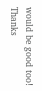would be good too! Thanks